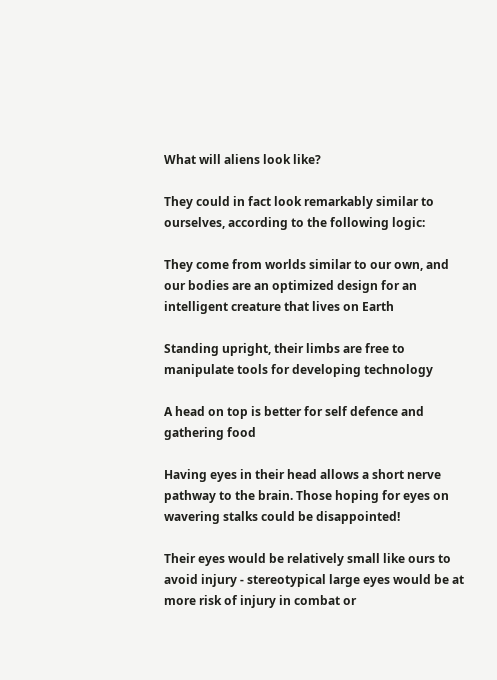What will aliens look like?

They could in fact look remarkably similar to ourselves, according to the following logic:

They come from worlds similar to our own, and our bodies are an optimized design for an intelligent creature that lives on Earth

Standing upright, their limbs are free to manipulate tools for developing technology

A head on top is better for self defence and gathering food

Having eyes in their head allows a short nerve pathway to the brain. Those hoping for eyes on wavering stalks could be disappointed!

Their eyes would be relatively small like ours to avoid injury - stereotypical large eyes would be at more risk of injury in combat or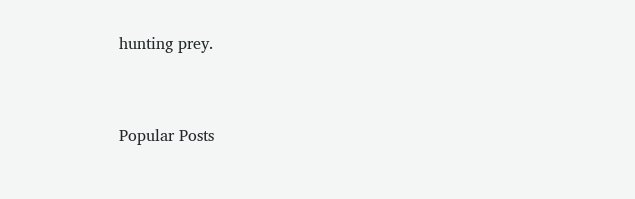hunting prey.


Popular Posts